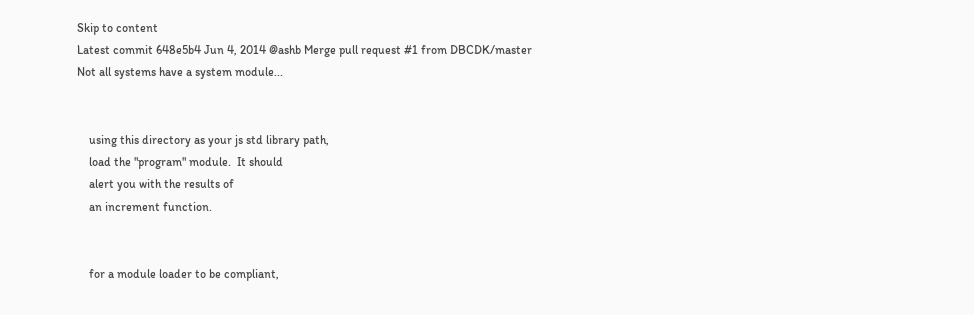Skip to content
Latest commit 648e5b4 Jun 4, 2014 @ashb Merge pull request #1 from DBCDK/master
Not all systems have a system module...


    using this directory as your js std library path,
    load the "program" module.  It should
    alert you with the results of
    an increment function.


    for a module loader to be compliant,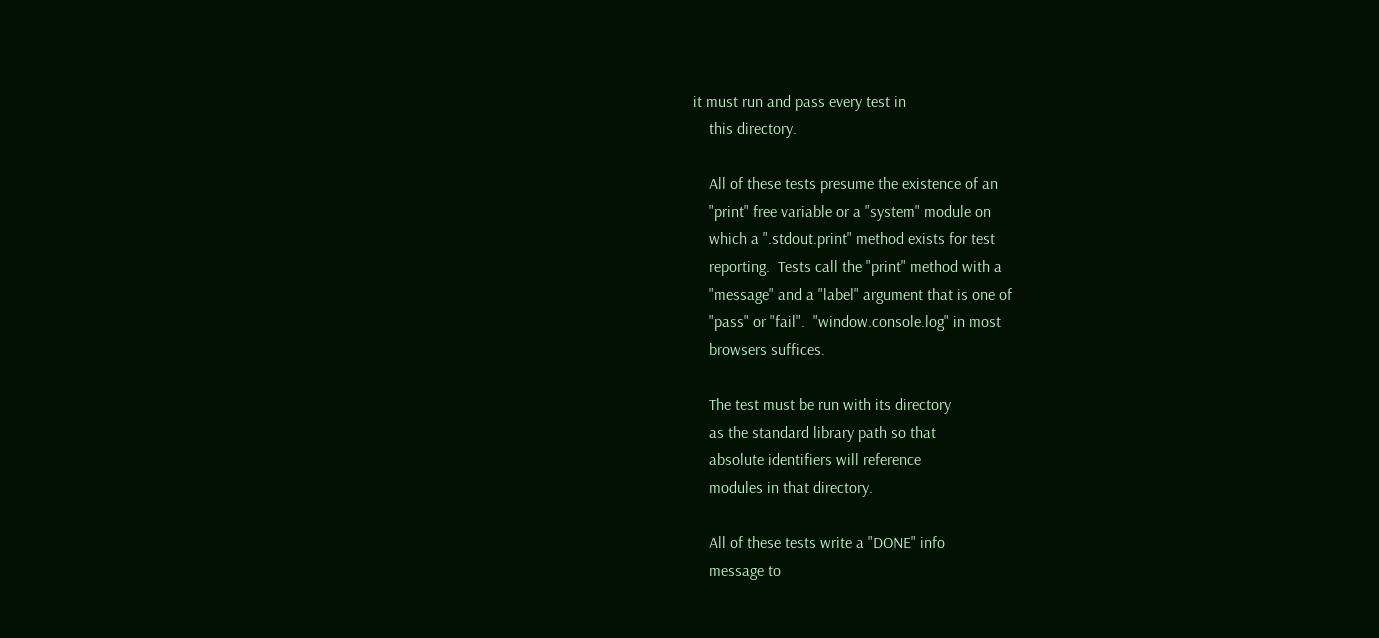it must run and pass every test in
    this directory.

    All of these tests presume the existence of an
    "print" free variable or a "system" module on
    which a ".stdout.print" method exists for test
    reporting.  Tests call the "print" method with a
    "message" and a "label" argument that is one of
    "pass" or "fail".  "window.console.log" in most
    browsers suffices.

    The test must be run with its directory
    as the standard library path so that
    absolute identifiers will reference
    modules in that directory.

    All of these tests write a "DONE" info
    message to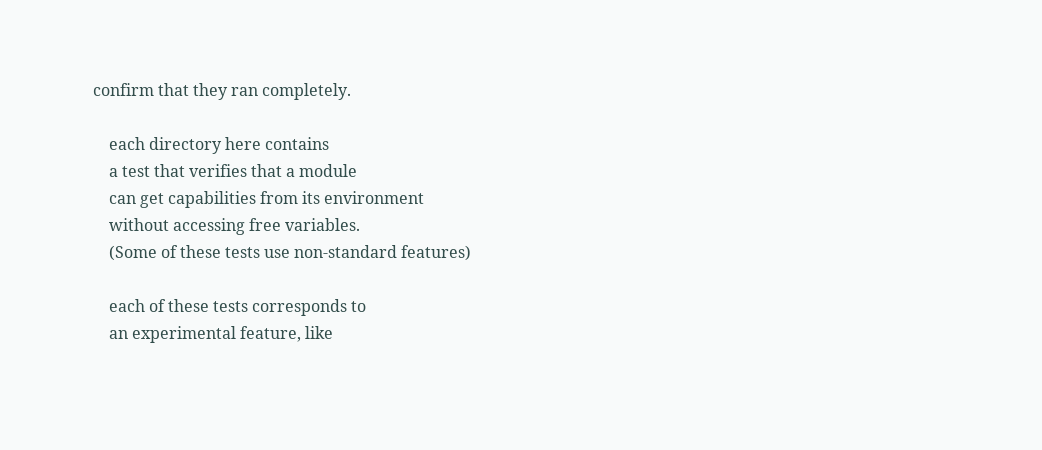confirm that they ran completely.

    each directory here contains
    a test that verifies that a module
    can get capabilities from its environment
    without accessing free variables.
    (Some of these tests use non-standard features)

    each of these tests corresponds to
    an experimental feature, like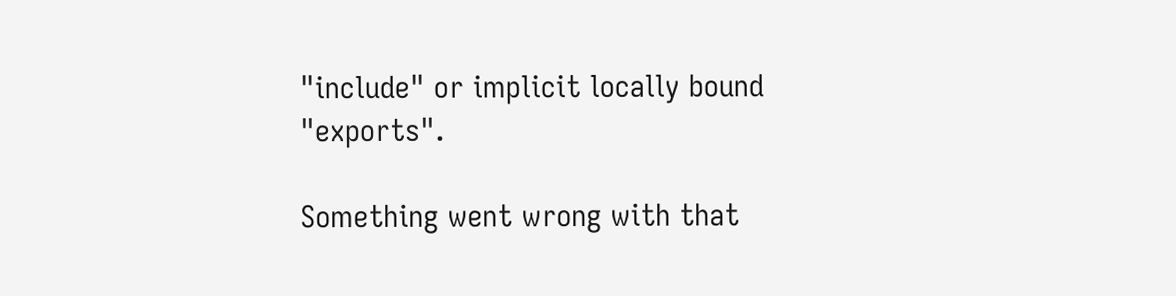"include" or implicit locally bound "exports".

Something went wrong with that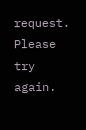request. Please try again.